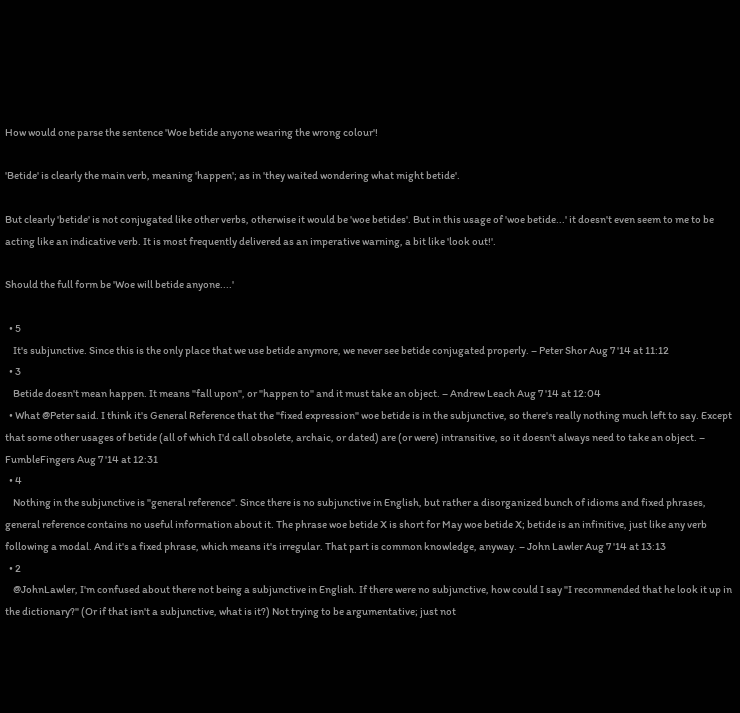How would one parse the sentence 'Woe betide anyone wearing the wrong colour'!

'Betide' is clearly the main verb, meaning 'happen'; as in 'they waited wondering what might betide'.

But clearly 'betide' is not conjugated like other verbs, otherwise it would be 'woe betides'. But in this usage of 'woe betide...' it doesn't even seem to me to be acting like an indicative verb. It is most frequently delivered as an imperative warning, a bit like 'look out!'.

Should the full form be 'Woe will betide anyone....'

  • 5
    It's subjunctive. Since this is the only place that we use betide anymore, we never see betide conjugated properly. – Peter Shor Aug 7 '14 at 11:12
  • 3
    Betide doesn't mean happen. It means "fall upon", or "happen to" and it must take an object. – Andrew Leach Aug 7 '14 at 12:04
  • What @Peter said. I think it's General Reference that the "fixed expression" woe betide is in the subjunctive, so there's really nothing much left to say. Except that some other usages of betide (all of which I'd call obsolete, archaic, or dated) are (or were) intransitive, so it doesn't always need to take an object. – FumbleFingers Aug 7 '14 at 12:31
  • 4
    Nothing in the subjunctive is "general reference". Since there is no subjunctive in English, but rather a disorganized bunch of idioms and fixed phrases, general reference contains no useful information about it. The phrase woe betide X is short for May woe betide X; betide is an infinitive, just like any verb following a modal. And it's a fixed phrase, which means it's irregular. That part is common knowledge, anyway. – John Lawler Aug 7 '14 at 13:13
  • 2
    @JohnLawler, I'm confused about there not being a subjunctive in English. If there were no subjunctive, how could I say "I recommended that he look it up in the dictionary?" (Or if that isn't a subjunctive, what is it?) Not trying to be argumentative; just not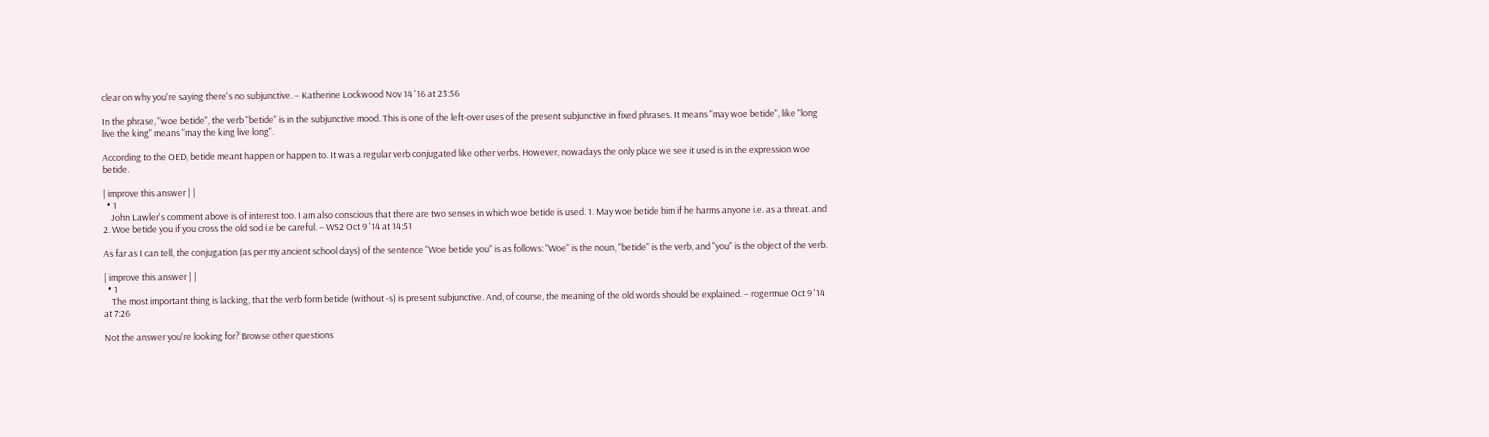clear on why you're saying there's no subjunctive. – Katherine Lockwood Nov 14 '16 at 23:56

In the phrase, "woe betide", the verb "betide" is in the subjunctive mood. This is one of the left-over uses of the present subjunctive in fixed phrases. It means "may woe betide", like "long live the king" means "may the king live long".

According to the OED, betide meant happen or happen to. It was a regular verb conjugated like other verbs. However, nowadays the only place we see it used is in the expression woe betide.

| improve this answer | |
  • 1
    John Lawler's comment above is of interest too. I am also conscious that there are two senses in which woe betide is used. 1. May woe betide him if he harms anyone i.e. as a threat. and 2. Woe betide you if you cross the old sod i.e be careful. – WS2 Oct 9 '14 at 14:51

As far as I can tell, the conjugation (as per my ancient school days) of the sentence "Woe betide you" is as follows: "Woe" is the noun, "betide" is the verb, and "you" is the object of the verb.

| improve this answer | |
  • 1
    The most important thing is lacking, that the verb form betide (without -s) is present subjunctive. And, of course, the meaning of the old words should be explained. – rogermue Oct 9 '14 at 7:26

Not the answer you're looking for? Browse other questions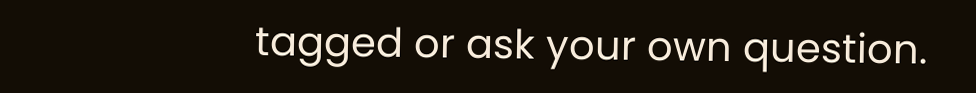tagged or ask your own question.